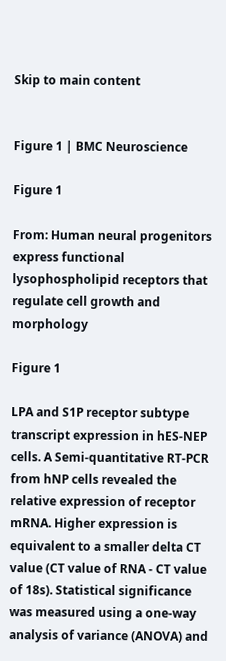Skip to main content


Figure 1 | BMC Neuroscience

Figure 1

From: Human neural progenitors express functional lysophospholipid receptors that regulate cell growth and morphology

Figure 1

LPA and S1P receptor subtype transcript expression in hES-NEP cells. A Semi-quantitative RT-PCR from hNP cells revealed the relative expression of receptor mRNA. Higher expression is equivalent to a smaller delta CT value (CT value of RNA - CT value of 18s). Statistical significance was measured using a one-way analysis of variance (ANOVA) and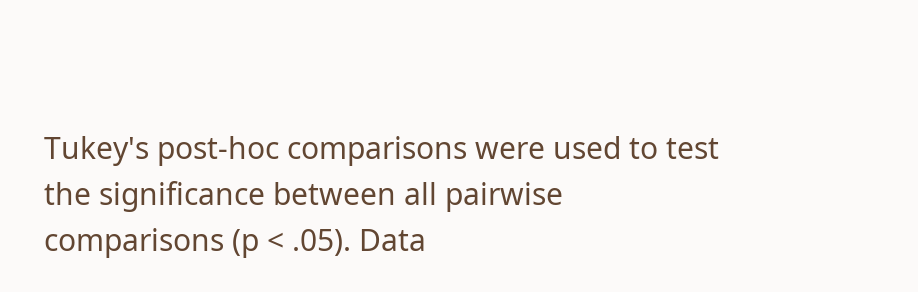Tukey's post-hoc comparisons were used to test the significance between all pairwise comparisons (p < .05). Data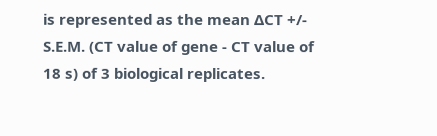is represented as the mean ΔCT +/- S.E.M. (CT value of gene - CT value of 18 s) of 3 biological replicates.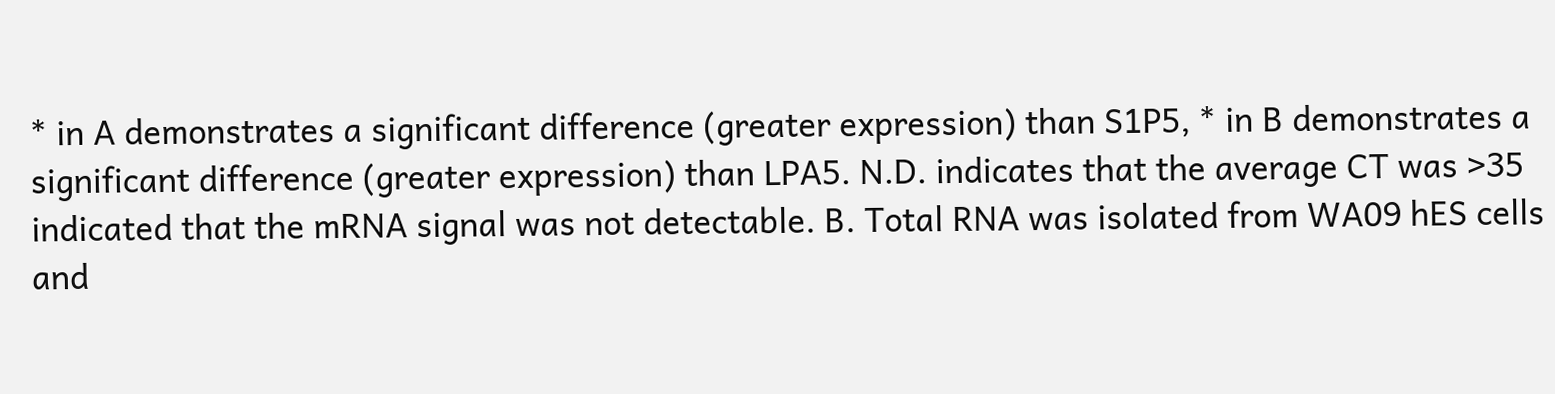* in A demonstrates a significant difference (greater expression) than S1P5, * in B demonstrates a significant difference (greater expression) than LPA5. N.D. indicates that the average CT was >35 indicated that the mRNA signal was not detectable. B. Total RNA was isolated from WA09 hES cells and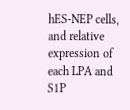hES-NEP cells, and relative expression of each LPA and S1P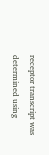receptor transcript was determined using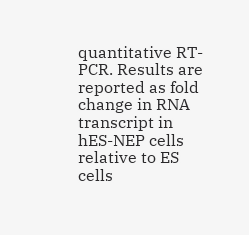quantitative RT-PCR. Results are reported as fold change in RNA transcript in hES-NEP cells relative to ES cells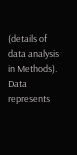(details of data analysis in Methods). Data represents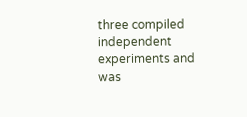three compiled independent experiments and was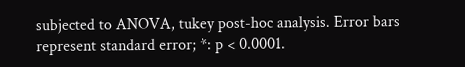subjected to ANOVA, tukey post-hoc analysis. Error bars represent standard error; *: p < 0.0001.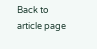Back to article page